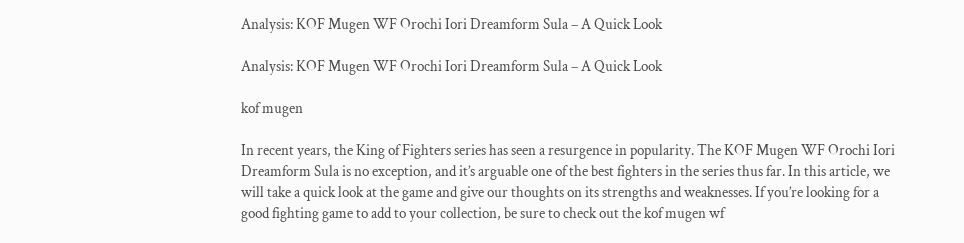Analysis: KOF Mugen WF Orochi Iori Dreamform Sula – A Quick Look

Analysis: KOF Mugen WF Orochi Iori Dreamform Sula – A Quick Look

kof mugen

In recent years, the King of Fighters series has seen a resurgence in popularity. The KOF Mugen WF Orochi Iori Dreamform Sula is no exception, and it’s arguable one of the best fighters in the series thus far. In this article, we will take a quick look at the game and give our thoughts on its strengths and weaknesses. If you’re looking for a good fighting game to add to your collection, be sure to check out the kof mugen wf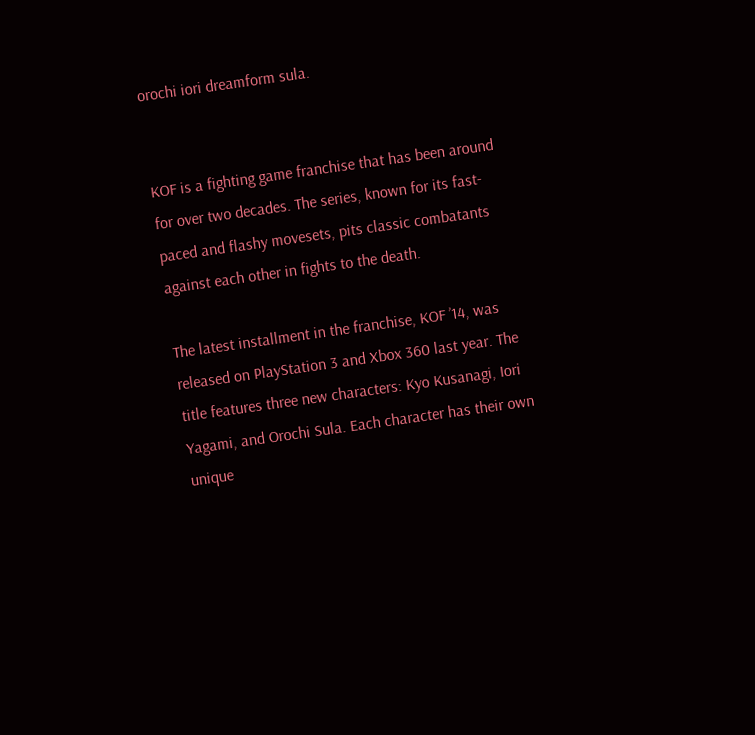orochi iori dreamform sula.


KOF is a fighting game franchise that has been around for over two decades. The series, known for its fast-paced and flashy movesets, pits classic combatants against each other in fights to the death.

The latest installment in the franchise, KOF ’14, was released on PlayStation 3 and Xbox 360 last year. The title features three new characters: Kyo Kusanagi, Iori Yagami, and Orochi Sula. Each character has their own unique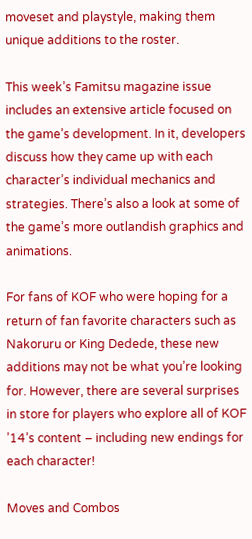moveset and playstyle, making them unique additions to the roster.

This week’s Famitsu magazine issue includes an extensive article focused on the game’s development. In it, developers discuss how they came up with each character’s individual mechanics and strategies. There’s also a look at some of the game’s more outlandish graphics and animations.

For fans of KOF who were hoping for a return of fan favorite characters such as Nakoruru or King Dedede, these new additions may not be what you’re looking for. However, there are several surprises in store for players who explore all of KOF ’14’s content – including new endings for each character!

Moves and Combos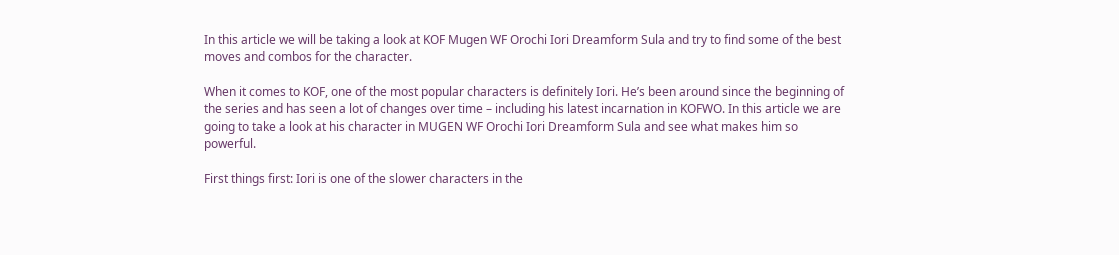In this article we will be taking a look at KOF Mugen WF Orochi Iori Dreamform Sula and try to find some of the best moves and combos for the character.

When it comes to KOF, one of the most popular characters is definitely Iori. He’s been around since the beginning of the series and has seen a lot of changes over time – including his latest incarnation in KOFWO. In this article we are going to take a look at his character in MUGEN WF Orochi Iori Dreamform Sula and see what makes him so powerful.

First things first: Iori is one of the slower characters in the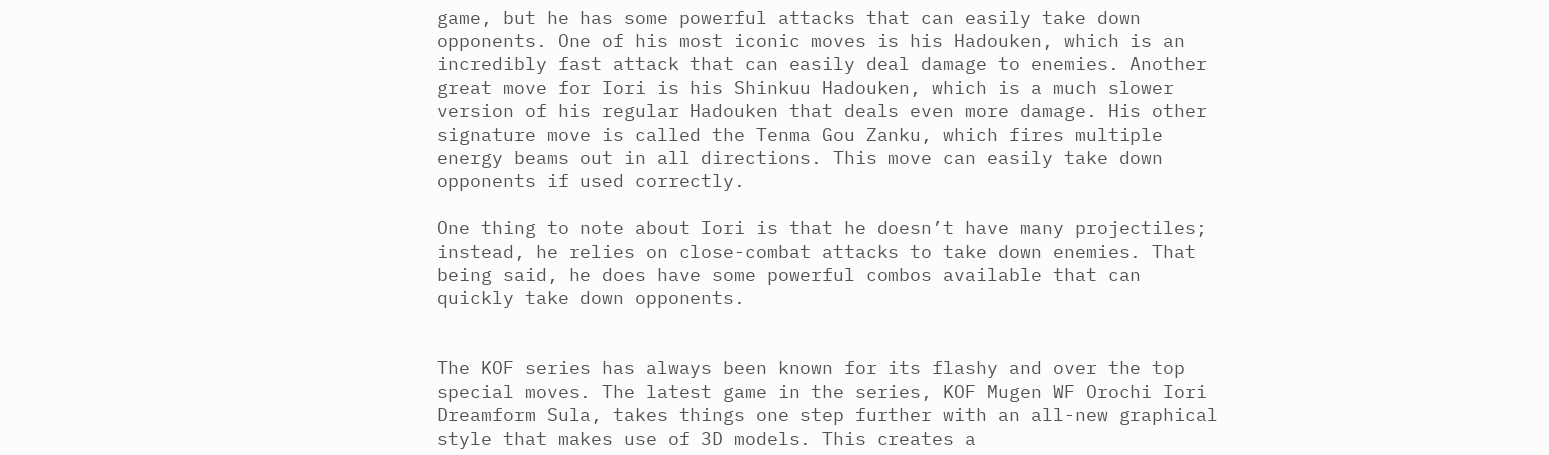game, but he has some powerful attacks that can easily take down opponents. One of his most iconic moves is his Hadouken, which is an incredibly fast attack that can easily deal damage to enemies. Another great move for Iori is his Shinkuu Hadouken, which is a much slower version of his regular Hadouken that deals even more damage. His other signature move is called the Tenma Gou Zanku, which fires multiple energy beams out in all directions. This move can easily take down opponents if used correctly.

One thing to note about Iori is that he doesn’t have many projectiles; instead, he relies on close-combat attacks to take down enemies. That being said, he does have some powerful combos available that can quickly take down opponents.


The KOF series has always been known for its flashy and over the top special moves. The latest game in the series, KOF Mugen WF Orochi Iori Dreamform Sula, takes things one step further with an all-new graphical style that makes use of 3D models. This creates a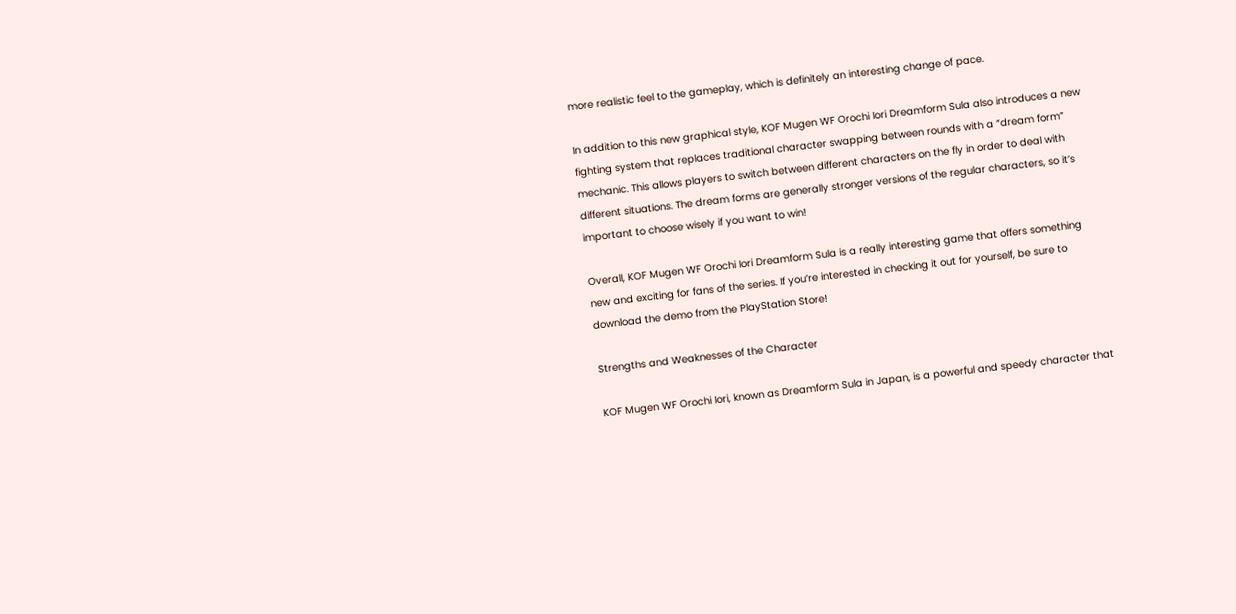more realistic feel to the gameplay, which is definitely an interesting change of pace.

In addition to this new graphical style, KOF Mugen WF Orochi Iori Dreamform Sula also introduces a new fighting system that replaces traditional character swapping between rounds with a “dream form” mechanic. This allows players to switch between different characters on the fly in order to deal with different situations. The dream forms are generally stronger versions of the regular characters, so it’s important to choose wisely if you want to win!

Overall, KOF Mugen WF Orochi Iori Dreamform Sula is a really interesting game that offers something new and exciting for fans of the series. If you’re interested in checking it out for yourself, be sure to download the demo from the PlayStation Store!

Strengths and Weaknesses of the Character

KOF Mugen WF Orochi Iori, known as Dreamform Sula in Japan, is a powerful and speedy character that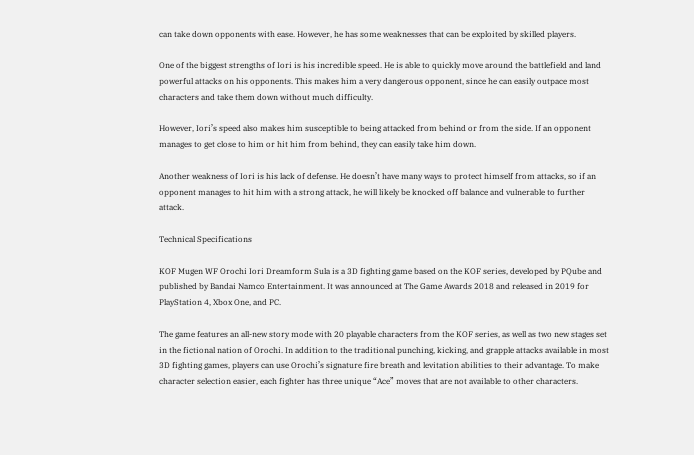can take down opponents with ease. However, he has some weaknesses that can be exploited by skilled players.

One of the biggest strengths of Iori is his incredible speed. He is able to quickly move around the battlefield and land powerful attacks on his opponents. This makes him a very dangerous opponent, since he can easily outpace most characters and take them down without much difficulty.

However, Iori’s speed also makes him susceptible to being attacked from behind or from the side. If an opponent manages to get close to him or hit him from behind, they can easily take him down.

Another weakness of Iori is his lack of defense. He doesn’t have many ways to protect himself from attacks, so if an opponent manages to hit him with a strong attack, he will likely be knocked off balance and vulnerable to further attack.

Technical Specifications

KOF Mugen WF Orochi Iori Dreamform Sula is a 3D fighting game based on the KOF series, developed by PQube and published by Bandai Namco Entertainment. It was announced at The Game Awards 2018 and released in 2019 for PlayStation 4, Xbox One, and PC.

The game features an all-new story mode with 20 playable characters from the KOF series, as well as two new stages set in the fictional nation of Orochi. In addition to the traditional punching, kicking, and grapple attacks available in most 3D fighting games, players can use Orochi’s signature fire breath and levitation abilities to their advantage. To make character selection easier, each fighter has three unique “Ace” moves that are not available to other characters.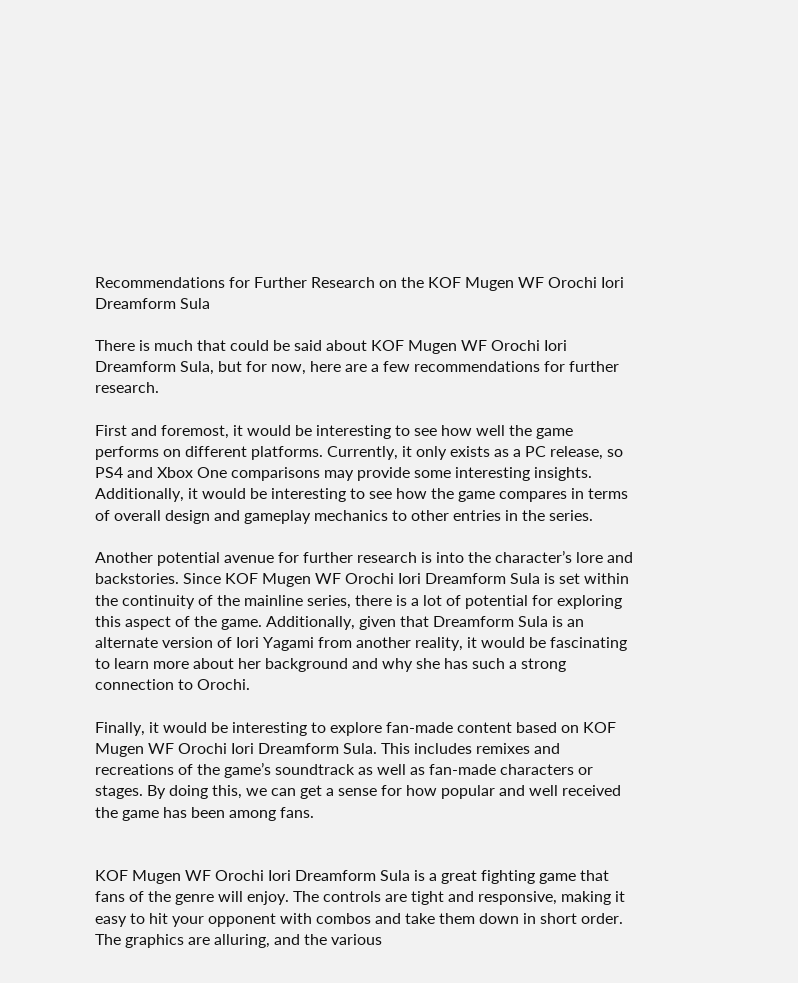Recommendations for Further Research on the KOF Mugen WF Orochi Iori Dreamform Sula

There is much that could be said about KOF Mugen WF Orochi Iori Dreamform Sula, but for now, here are a few recommendations for further research.

First and foremost, it would be interesting to see how well the game performs on different platforms. Currently, it only exists as a PC release, so PS4 and Xbox One comparisons may provide some interesting insights. Additionally, it would be interesting to see how the game compares in terms of overall design and gameplay mechanics to other entries in the series.

Another potential avenue for further research is into the character’s lore and backstories. Since KOF Mugen WF Orochi Iori Dreamform Sula is set within the continuity of the mainline series, there is a lot of potential for exploring this aspect of the game. Additionally, given that Dreamform Sula is an alternate version of Iori Yagami from another reality, it would be fascinating to learn more about her background and why she has such a strong connection to Orochi.

Finally, it would be interesting to explore fan-made content based on KOF Mugen WF Orochi Iori Dreamform Sula. This includes remixes and recreations of the game’s soundtrack as well as fan-made characters or stages. By doing this, we can get a sense for how popular and well received the game has been among fans.


KOF Mugen WF Orochi Iori Dreamform Sula is a great fighting game that fans of the genre will enjoy. The controls are tight and responsive, making it easy to hit your opponent with combos and take them down in short order. The graphics are alluring, and the various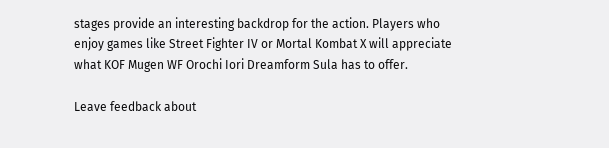stages provide an interesting backdrop for the action. Players who enjoy games like Street Fighter IV or Mortal Kombat X will appreciate what KOF Mugen WF Orochi Iori Dreamform Sula has to offer.

Leave feedback about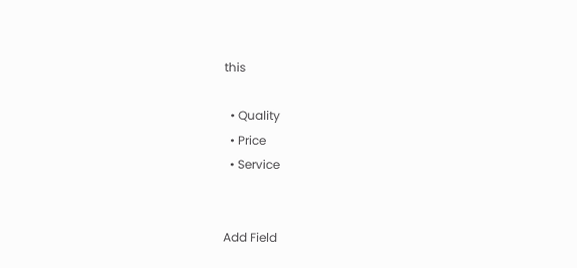this

  • Quality
  • Price
  • Service


Add Field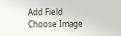Add Field
Choose Image